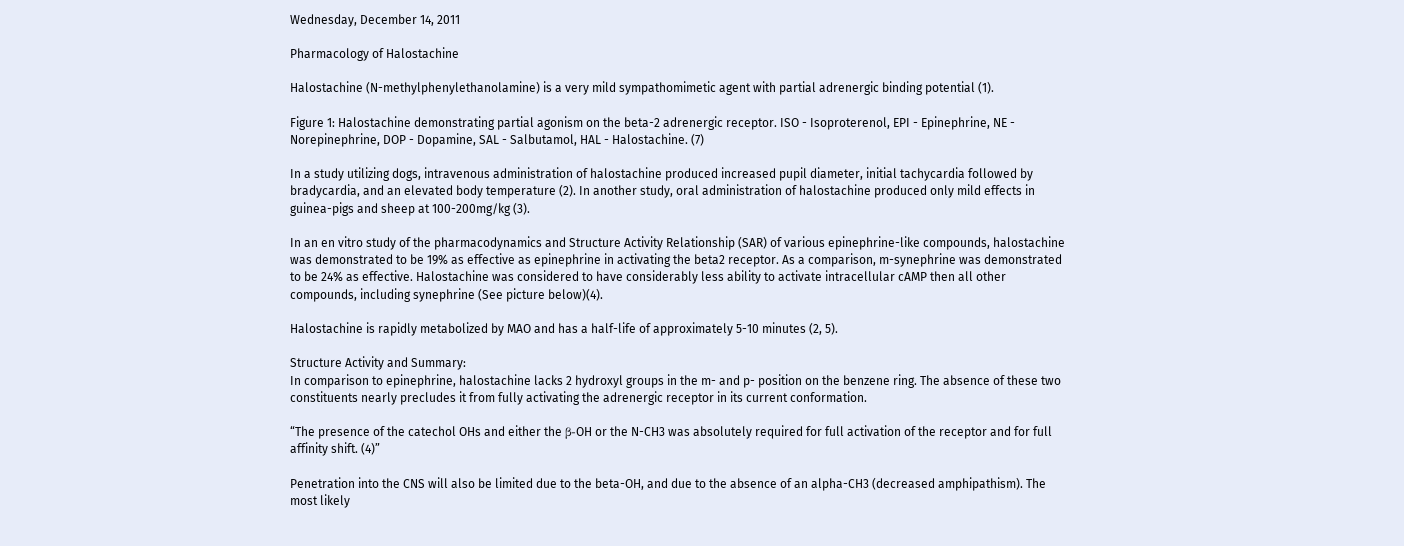Wednesday, December 14, 2011

Pharmacology of Halostachine

Halostachine (N-methylphenylethanolamine) is a very mild sympathomimetic agent with partial adrenergic binding potential (1).

Figure 1: Halostachine demonstrating partial agonism on the beta-2 adrenergic receptor. ISO - Isoproterenol, EPI - Epinephrine, NE - Norepinephrine, DOP - Dopamine, SAL - Salbutamol, HAL - Halostachine. (7)

In a study utilizing dogs, intravenous administration of halostachine produced increased pupil diameter, initial tachycardia followed by bradycardia, and an elevated body temperature (2). In another study, oral administration of halostachine produced only mild effects in guinea-pigs and sheep at 100-200mg/kg (3).

In an en vitro study of the pharmacodynamics and Structure Activity Relationship (SAR) of various epinephrine-like compounds, halostachine was demonstrated to be 19% as effective as epinephrine in activating the beta2 receptor. As a comparison, m-synephrine was demonstrated to be 24% as effective. Halostachine was considered to have considerably less ability to activate intracellular cAMP then all other compounds, including synephrine (See picture below)(4).

Halostachine is rapidly metabolized by MAO and has a half-life of approximately 5-10 minutes (2, 5).

Structure Activity and Summary:
In comparison to epinephrine, halostachine lacks 2 hydroxyl groups in the m- and p- position on the benzene ring. The absence of these two constituents nearly precludes it from fully activating the adrenergic receptor in its current conformation.

“The presence of the catechol OHs and either the β-OH or the N-CH3 was absolutely required for full activation of the receptor and for full affinity shift. (4)”

Penetration into the CNS will also be limited due to the beta-OH, and due to the absence of an alpha-CH3 (decreased amphipathism). The most likely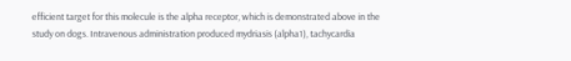efficient target for this molecule is the alpha receptor, which is demonstrated above in the study on dogs. Intravenous administration produced mydriasis (alpha1), tachycardia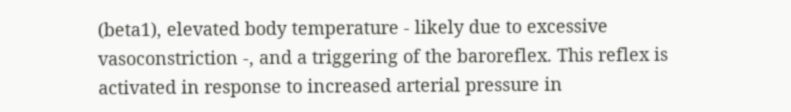(beta1), elevated body temperature - likely due to excessive vasoconstriction -, and a triggering of the baroreflex. This reflex is activated in response to increased arterial pressure in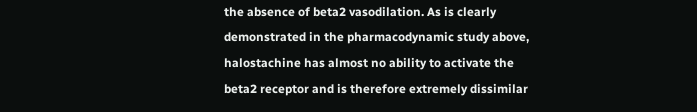the absence of beta2 vasodilation. As is clearly demonstrated in the pharmacodynamic study above, halostachine has almost no ability to activate the beta2 receptor and is therefore extremely dissimilar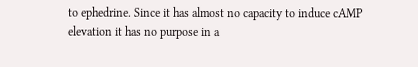to ephedrine. Since it has almost no capacity to induce cAMP elevation it has no purpose in a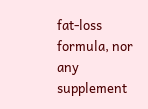fat-loss formula, nor any supplement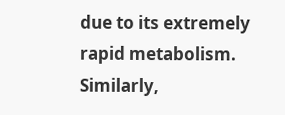due to its extremely rapid metabolism. Similarly,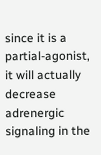since it is a partial-agonist, it will actually decrease adrenergic signaling in the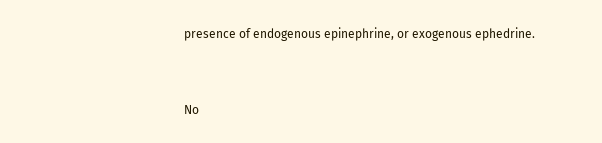presence of endogenous epinephrine, or exogenous ephedrine.


No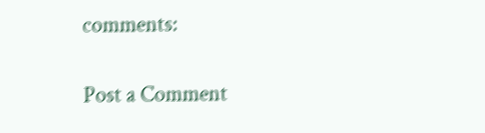comments:

Post a Comment